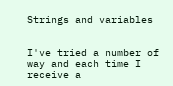Strings and variables


I've tried a number of way and each time I receive a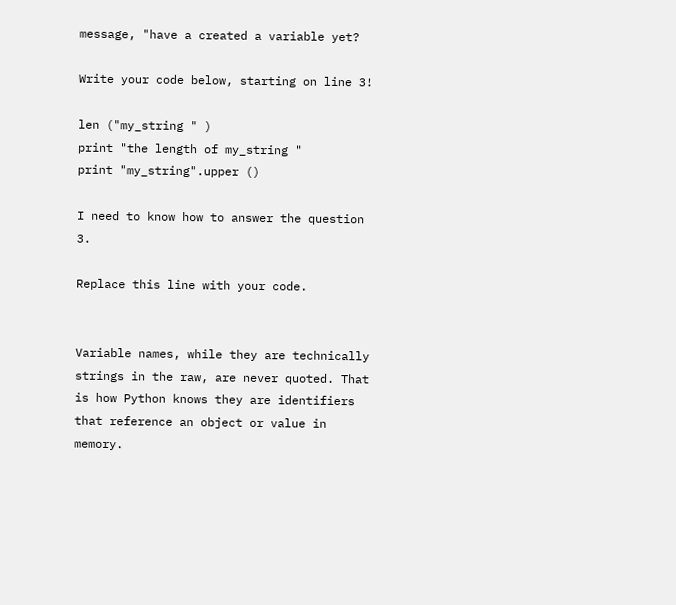message, "have a created a variable yet?

Write your code below, starting on line 3!

len ("my_string " )
print "the length of my_string "
print "my_string".upper ()

I need to know how to answer the question 3.

Replace this line with your code.


Variable names, while they are technically strings in the raw, are never quoted. That is how Python knows they are identifiers that reference an object or value in memory.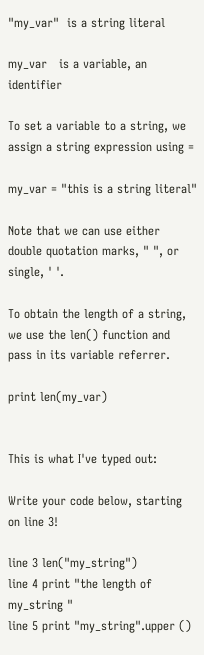"my_var"  is a string literal

my_var   is a variable, an identifier

To set a variable to a string, we assign a string expression using =

my_var = "this is a string literal"

Note that we can use either double quotation marks, " ", or single, ' '.

To obtain the length of a string, we use the len() function and pass in its variable referrer.

print len(my_var)


This is what I've typed out:

Write your code below, starting on line 3!

line 3 len("my_string")
line 4 print "the length of my_string "
line 5 print "my_string".upper ()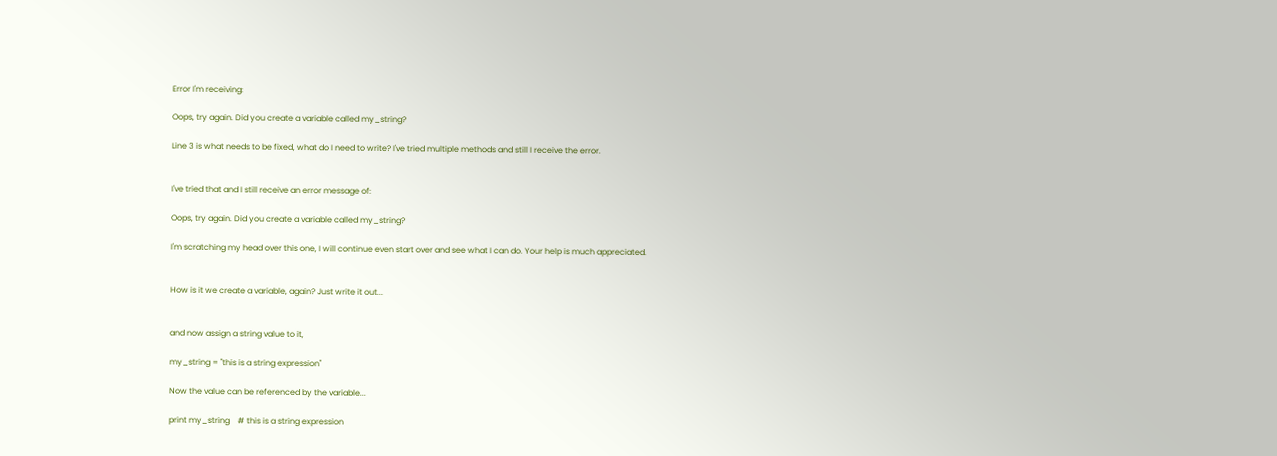Error I'm receiving:

Oops, try again. Did you create a variable called my_string?

Line 3 is what needs to be fixed, what do I need to write? I've tried multiple methods and still I receive the error.


I've tried that and I still receive an error message of:

Oops, try again. Did you create a variable called my_string?

I'm scratching my head over this one, I will continue even start over and see what I can do. Your help is much appreciated.


How is it we create a variable, again? Just write it out...


and now assign a string value to it,

my_string = "this is a string expression"

Now the value can be referenced by the variable...

print my_string    # this is a string expression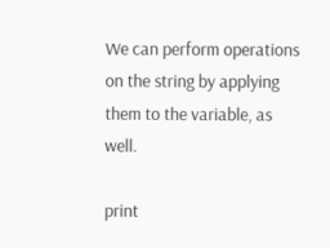We can perform operations on the string by applying them to the variable, as well.

print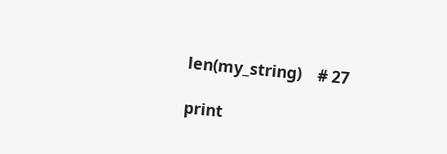len(my_string)    # 27

print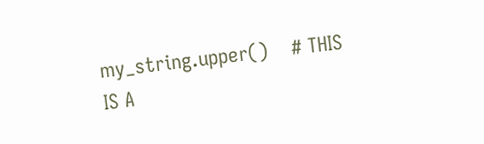my_string.upper()    # THIS IS A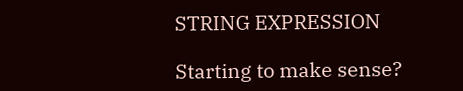STRING EXPRESSION

Starting to make sense?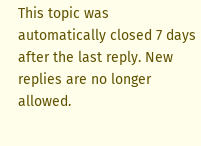This topic was automatically closed 7 days after the last reply. New replies are no longer allowed.